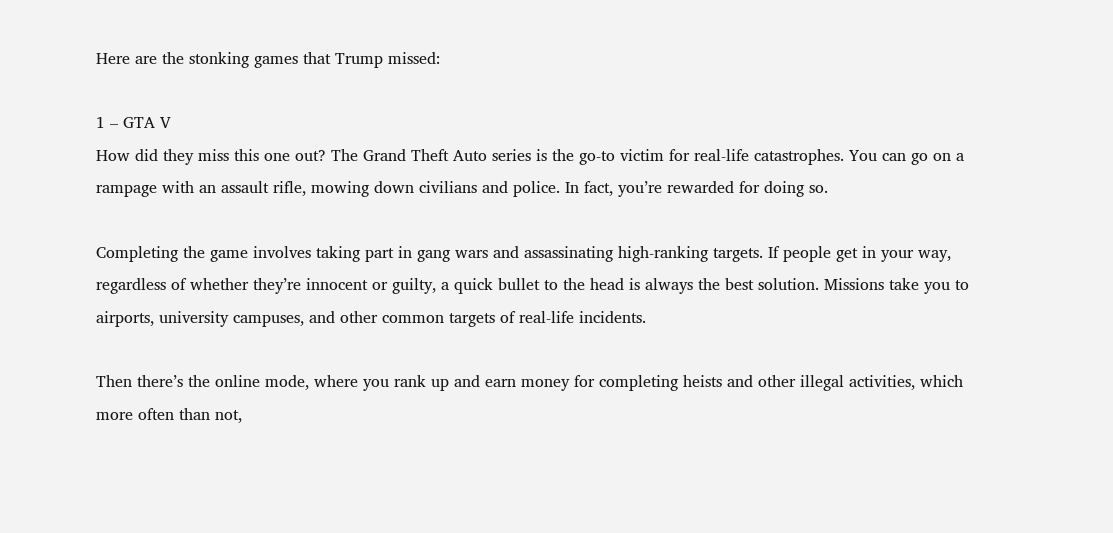Here are the stonking games that Trump missed:

1 – GTA V
How did they miss this one out? The Grand Theft Auto series is the go-to victim for real-life catastrophes. You can go on a rampage with an assault rifle, mowing down civilians and police. In fact, you’re rewarded for doing so.

Completing the game involves taking part in gang wars and assassinating high-ranking targets. If people get in your way, regardless of whether they’re innocent or guilty, a quick bullet to the head is always the best solution. Missions take you to airports, university campuses, and other common targets of real-life incidents.

Then there’s the online mode, where you rank up and earn money for completing heists and other illegal activities, which more often than not,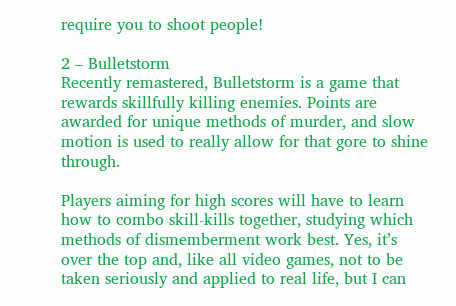require you to shoot people!

2 – Bulletstorm
Recently remastered, Bulletstorm is a game that rewards skillfully killing enemies. Points are awarded for unique methods of murder, and slow motion is used to really allow for that gore to shine through.

Players aiming for high scores will have to learn how to combo skill-kills together, studying which methods of dismemberment work best. Yes, it’s over the top and, like all video games, not to be taken seriously and applied to real life, but I can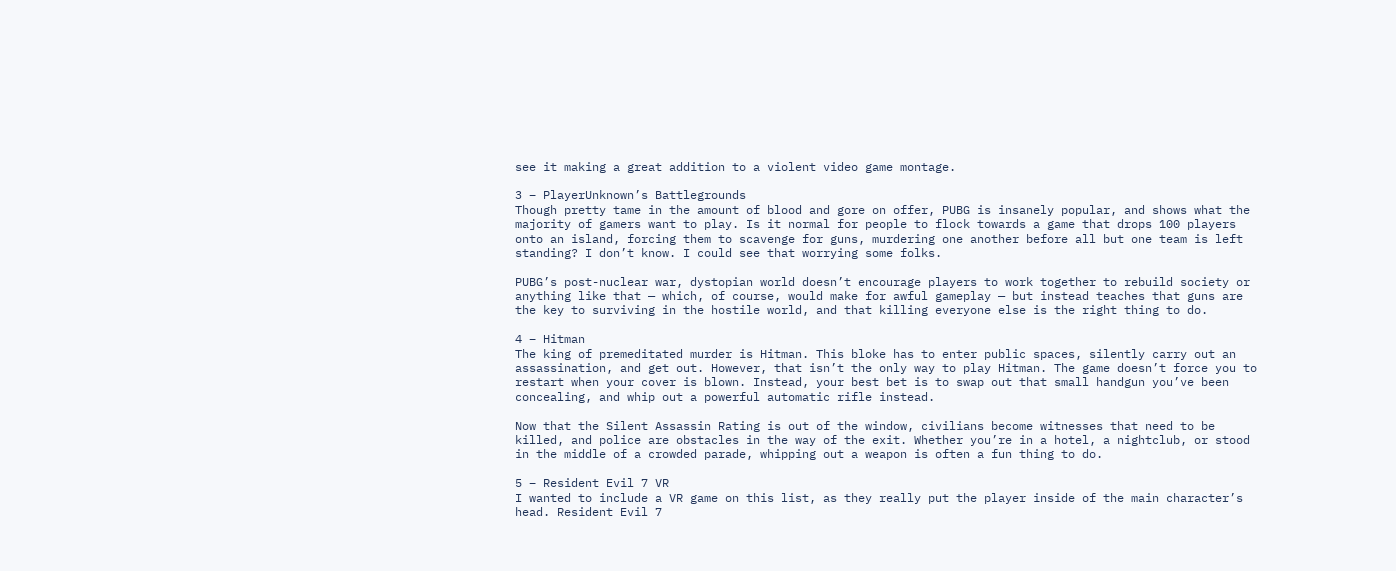see it making a great addition to a violent video game montage.

3 – PlayerUnknown’s Battlegrounds
Though pretty tame in the amount of blood and gore on offer, PUBG is insanely popular, and shows what the majority of gamers want to play. Is it normal for people to flock towards a game that drops 100 players onto an island, forcing them to scavenge for guns, murdering one another before all but one team is left standing? I don’t know. I could see that worrying some folks.

PUBG’s post-nuclear war, dystopian world doesn’t encourage players to work together to rebuild society or anything like that — which, of course, would make for awful gameplay — but instead teaches that guns are the key to surviving in the hostile world, and that killing everyone else is the right thing to do.

4 – Hitman
The king of premeditated murder is Hitman. This bloke has to enter public spaces, silently carry out an assassination, and get out. However, that isn’t the only way to play Hitman. The game doesn’t force you to restart when your cover is blown. Instead, your best bet is to swap out that small handgun you’ve been concealing, and whip out a powerful automatic rifle instead.

Now that the Silent Assassin Rating is out of the window, civilians become witnesses that need to be killed, and police are obstacles in the way of the exit. Whether you’re in a hotel, a nightclub, or stood in the middle of a crowded parade, whipping out a weapon is often a fun thing to do.

5 – Resident Evil 7 VR
I wanted to include a VR game on this list, as they really put the player inside of the main character’s head. Resident Evil 7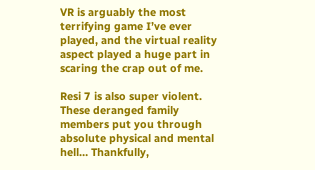VR is arguably the most terrifying game I’ve ever played, and the virtual reality aspect played a huge part in scaring the crap out of me.

Resi 7 is also super violent. These deranged family members put you through absolute physical and mental hell… Thankfully,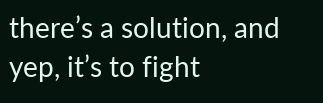there’s a solution, and yep, it’s to fight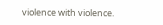violence with violence.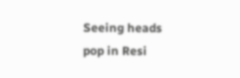Seeing heads pop in Resi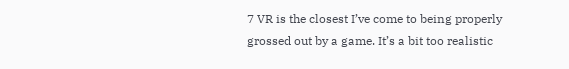7 VR is the closest I’ve come to being properly grossed out by a game. It’s a bit too realistic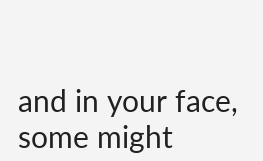and in your face, some might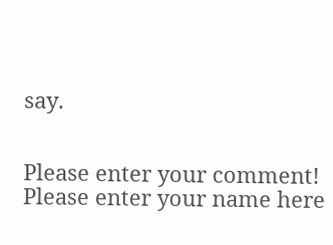say.


Please enter your comment!
Please enter your name here